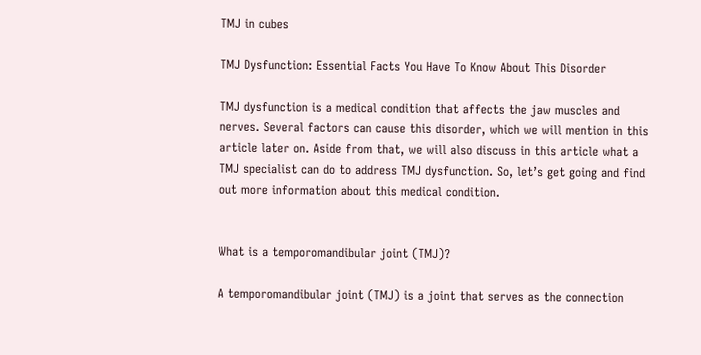TMJ in cubes

TMJ Dysfunction: Essential Facts You Have To Know About This Disorder

TMJ dysfunction is a medical condition that affects the jaw muscles and nerves. Several factors can cause this disorder, which we will mention in this article later on. Aside from that, we will also discuss in this article what a TMJ specialist can do to address TMJ dysfunction. So, let’s get going and find out more information about this medical condition.


What is a temporomandibular joint (TMJ)?

A temporomandibular joint (TMJ) is a joint that serves as the connection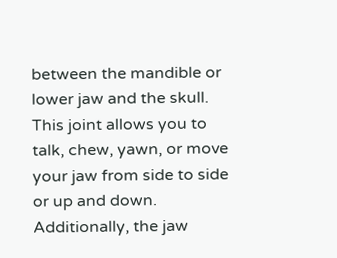between the mandible or lower jaw and the skull. This joint allows you to talk, chew, yawn, or move your jaw from side to side or up and down. Additionally, the jaw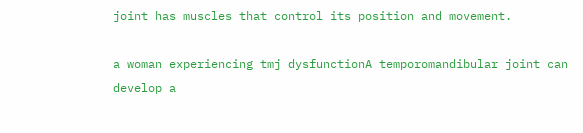joint has muscles that control its position and movement.

a woman experiencing tmj dysfunctionA temporomandibular joint can develop a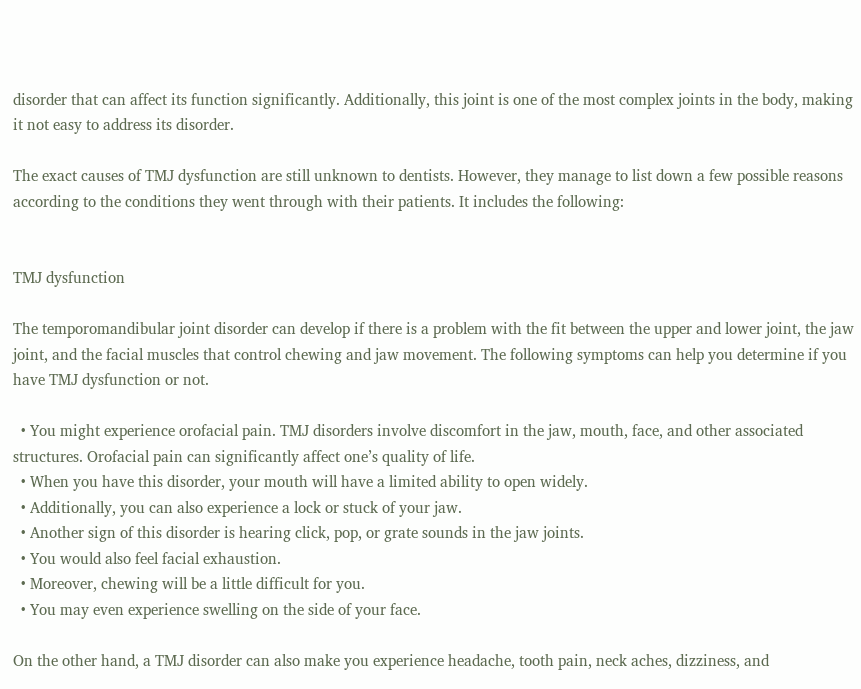disorder that can affect its function significantly. Additionally, this joint is one of the most complex joints in the body, making it not easy to address its disorder.

The exact causes of TMJ dysfunction are still unknown to dentists. However, they manage to list down a few possible reasons according to the conditions they went through with their patients. It includes the following:


TMJ dysfunction

The temporomandibular joint disorder can develop if there is a problem with the fit between the upper and lower joint, the jaw joint, and the facial muscles that control chewing and jaw movement. The following symptoms can help you determine if you have TMJ dysfunction or not.

  • You might experience orofacial pain. TMJ disorders involve discomfort in the jaw, mouth, face, and other associated structures. Orofacial pain can significantly affect one’s quality of life.
  • When you have this disorder, your mouth will have a limited ability to open widely.
  • Additionally, you can also experience a lock or stuck of your jaw.
  • Another sign of this disorder is hearing click, pop, or grate sounds in the jaw joints.
  • You would also feel facial exhaustion.
  • Moreover, chewing will be a little difficult for you.
  • You may even experience swelling on the side of your face.

On the other hand, a TMJ disorder can also make you experience headache, tooth pain, neck aches, dizziness, and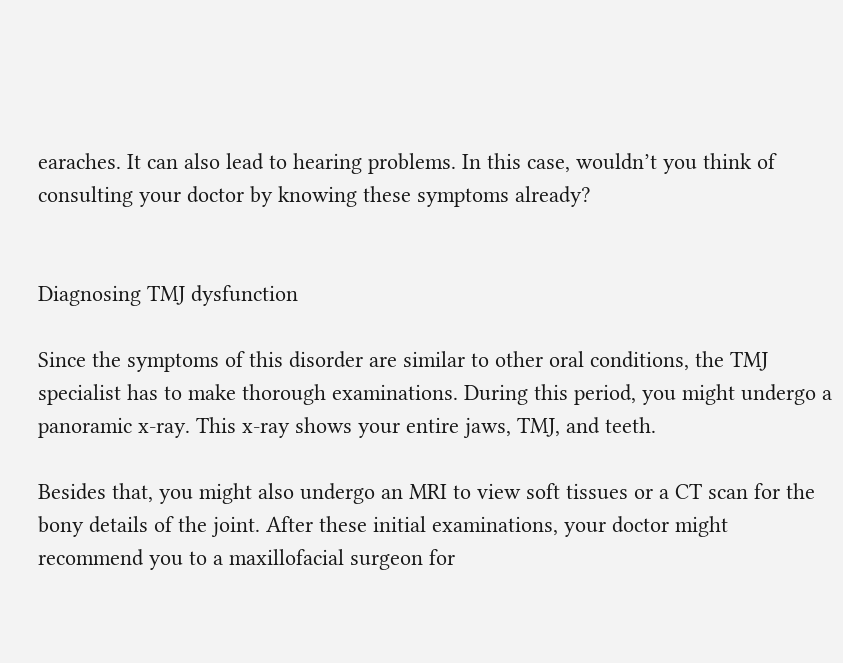earaches. It can also lead to hearing problems. In this case, wouldn’t you think of consulting your doctor by knowing these symptoms already?


Diagnosing TMJ dysfunction

Since the symptoms of this disorder are similar to other oral conditions, the TMJ specialist has to make thorough examinations. During this period, you might undergo a panoramic x-ray. This x-ray shows your entire jaws, TMJ, and teeth.

Besides that, you might also undergo an MRI to view soft tissues or a CT scan for the bony details of the joint. After these initial examinations, your doctor might recommend you to a maxillofacial surgeon for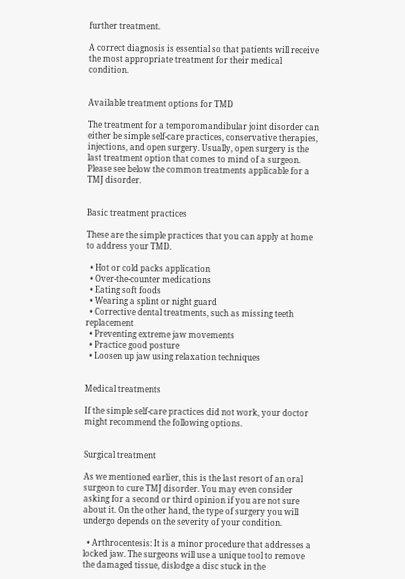further treatment.

A correct diagnosis is essential so that patients will receive the most appropriate treatment for their medical condition.


Available treatment options for TMD

The treatment for a temporomandibular joint disorder can either be simple self-care practices, conservative therapies, injections, and open surgery. Usually, open surgery is the last treatment option that comes to mind of a surgeon. Please see below the common treatments applicable for a TMJ disorder.


Basic treatment practices

These are the simple practices that you can apply at home to address your TMD.

  • Hot or cold packs application
  • Over-the-counter medications
  • Eating soft foods
  • Wearing a splint or night guard
  • Corrective dental treatments, such as missing teeth replacement
  • Preventing extreme jaw movements
  • Practice good posture
  • Loosen up jaw using relaxation techniques


Medical treatments

If the simple self-care practices did not work, your doctor might recommend the following options.


Surgical treatment

As we mentioned earlier, this is the last resort of an oral surgeon to cure TMJ disorder. You may even consider asking for a second or third opinion if you are not sure about it. On the other hand, the type of surgery you will undergo depends on the severity of your condition.

  • Arthrocentesis: It is a minor procedure that addresses a locked jaw. The surgeons will use a unique tool to remove the damaged tissue, dislodge a disc stuck in the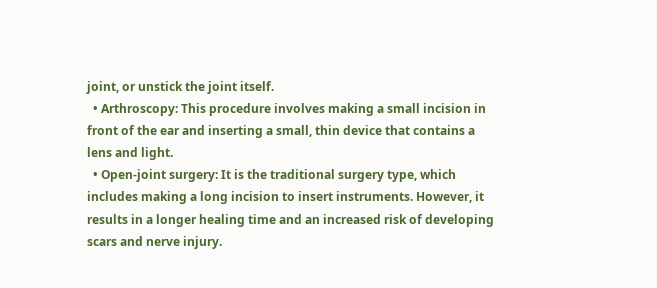joint, or unstick the joint itself.
  • Arthroscopy: This procedure involves making a small incision in front of the ear and inserting a small, thin device that contains a lens and light.
  • Open-joint surgery: It is the traditional surgery type, which includes making a long incision to insert instruments. However, it results in a longer healing time and an increased risk of developing scars and nerve injury.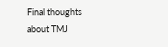Final thoughts about TMJ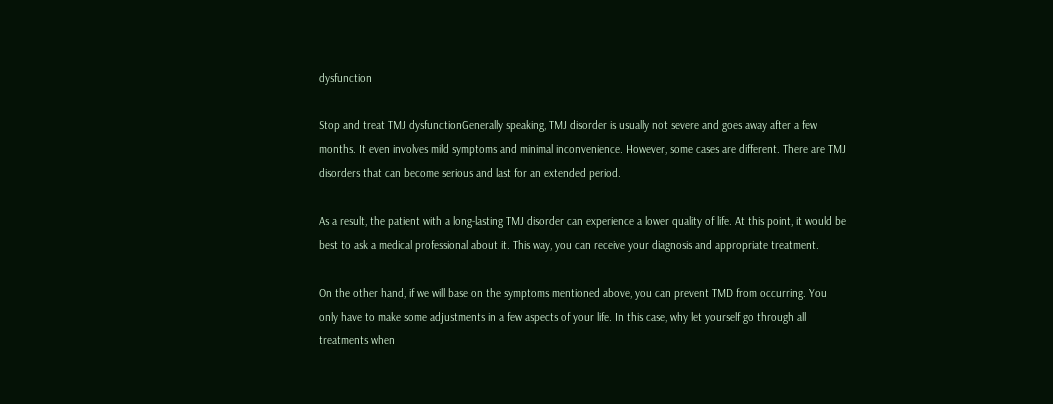dysfunction

Stop and treat TMJ dysfunctionGenerally speaking, TMJ disorder is usually not severe and goes away after a few months. It even involves mild symptoms and minimal inconvenience. However, some cases are different. There are TMJ disorders that can become serious and last for an extended period.

As a result, the patient with a long-lasting TMJ disorder can experience a lower quality of life. At this point, it would be best to ask a medical professional about it. This way, you can receive your diagnosis and appropriate treatment.

On the other hand, if we will base on the symptoms mentioned above, you can prevent TMD from occurring. You only have to make some adjustments in a few aspects of your life. In this case, why let yourself go through all treatments when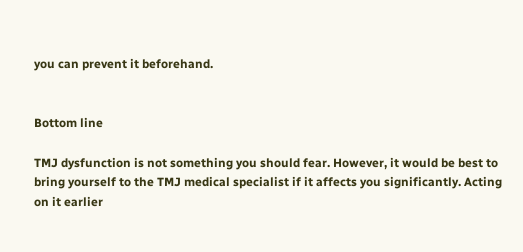you can prevent it beforehand.


Bottom line

TMJ dysfunction is not something you should fear. However, it would be best to bring yourself to the TMJ medical specialist if it affects you significantly. Acting on it earlier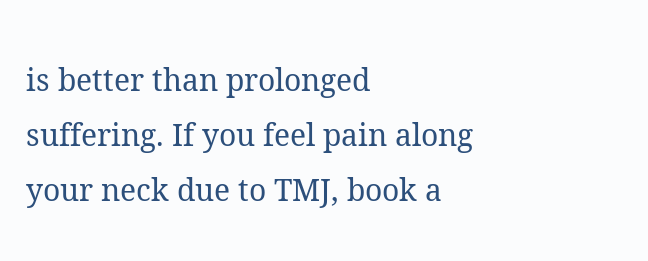is better than prolonged suffering. If you feel pain along your neck due to TMJ, book a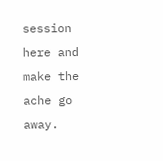session here and make the ache go away.